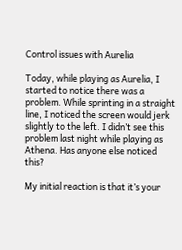Control issues with Aurelia

Today, while playing as Aurelia, I started to notice there was a problem. While sprinting in a straight line, I noticed the screen would jerk slightly to the left. I didn’t see this problem last night while playing as Athena. Has anyone else noticed this?

My initial reaction is that it’s your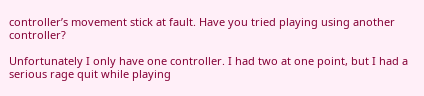controller’s movement stick at fault. Have you tried playing using another controller?

Unfortunately I only have one controller. I had two at one point, but I had a serious rage quit while playing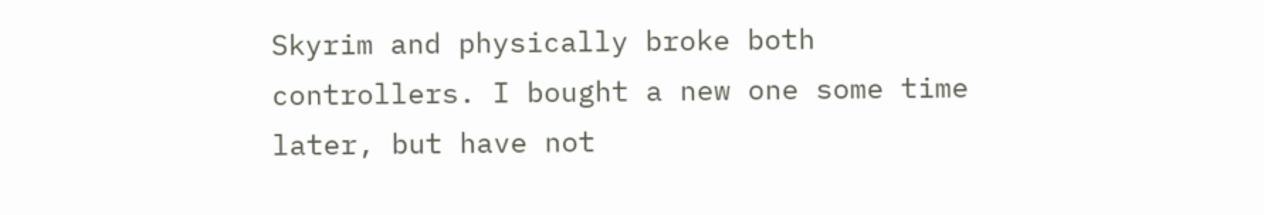Skyrim and physically broke both controllers. I bought a new one some time later, but have not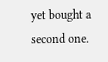yet bought a second one.